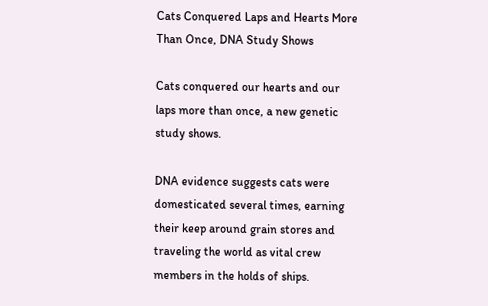Cats Conquered Laps and Hearts More Than Once, DNA Study Shows

Cats conquered our hearts and our laps more than once, a new genetic study shows.

DNA evidence suggests cats were domesticated several times, earning their keep around grain stores and traveling the world as vital crew members in the holds of ships.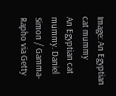Image: An Egyptian cat mummy
An Egyptian cat mummy. Daniel Simon / Gamma-Rapho via Getty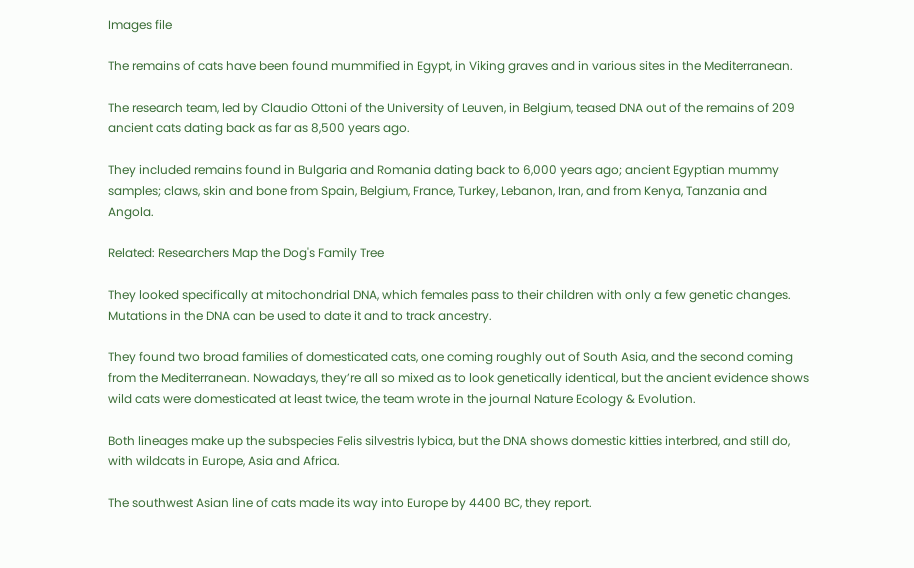Images file

The remains of cats have been found mummified in Egypt, in Viking graves and in various sites in the Mediterranean.

The research team, led by Claudio Ottoni of the University of Leuven, in Belgium, teased DNA out of the remains of 209 ancient cats dating back as far as 8,500 years ago.

They included remains found in Bulgaria and Romania dating back to 6,000 years ago; ancient Egyptian mummy samples; claws, skin and bone from Spain, Belgium, France, Turkey, Lebanon, Iran, and from Kenya, Tanzania and Angola.

Related: Researchers Map the Dog's Family Tree

They looked specifically at mitochondrial DNA, which females pass to their children with only a few genetic changes. Mutations in the DNA can be used to date it and to track ancestry.

They found two broad families of domesticated cats, one coming roughly out of South Asia, and the second coming from the Mediterranean. Nowadays, they’re all so mixed as to look genetically identical, but the ancient evidence shows wild cats were domesticated at least twice, the team wrote in the journal Nature Ecology & Evolution.

Both lineages make up the subspecies Felis silvestris lybica, but the DNA shows domestic kitties interbred, and still do, with wildcats in Europe, Asia and Africa.

The southwest Asian line of cats made its way into Europe by 4400 BC, they report.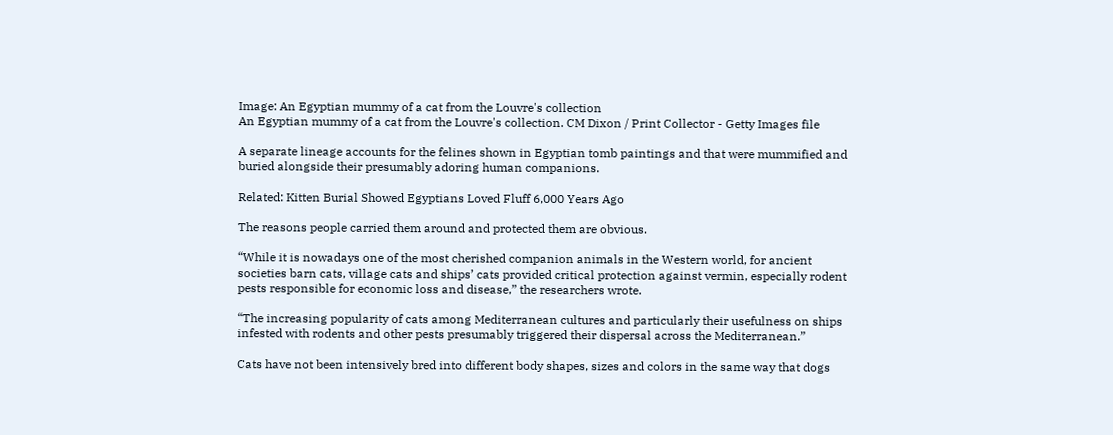Image: An Egyptian mummy of a cat from the Louvre's collection
An Egyptian mummy of a cat from the Louvre's collection. CM Dixon / Print Collector - Getty Images file

A separate lineage accounts for the felines shown in Egyptian tomb paintings and that were mummified and buried alongside their presumably adoring human companions.

Related: Kitten Burial Showed Egyptians Loved Fluff 6,000 Years Ago

The reasons people carried them around and protected them are obvious.

“While it is nowadays one of the most cherished companion animals in the Western world, for ancient societies barn cats, village cats and ships’ cats provided critical protection against vermin, especially rodent pests responsible for economic loss and disease,” the researchers wrote.

“The increasing popularity of cats among Mediterranean cultures and particularly their usefulness on ships infested with rodents and other pests presumably triggered their dispersal across the Mediterranean.”

Cats have not been intensively bred into different body shapes, sizes and colors in the same way that dogs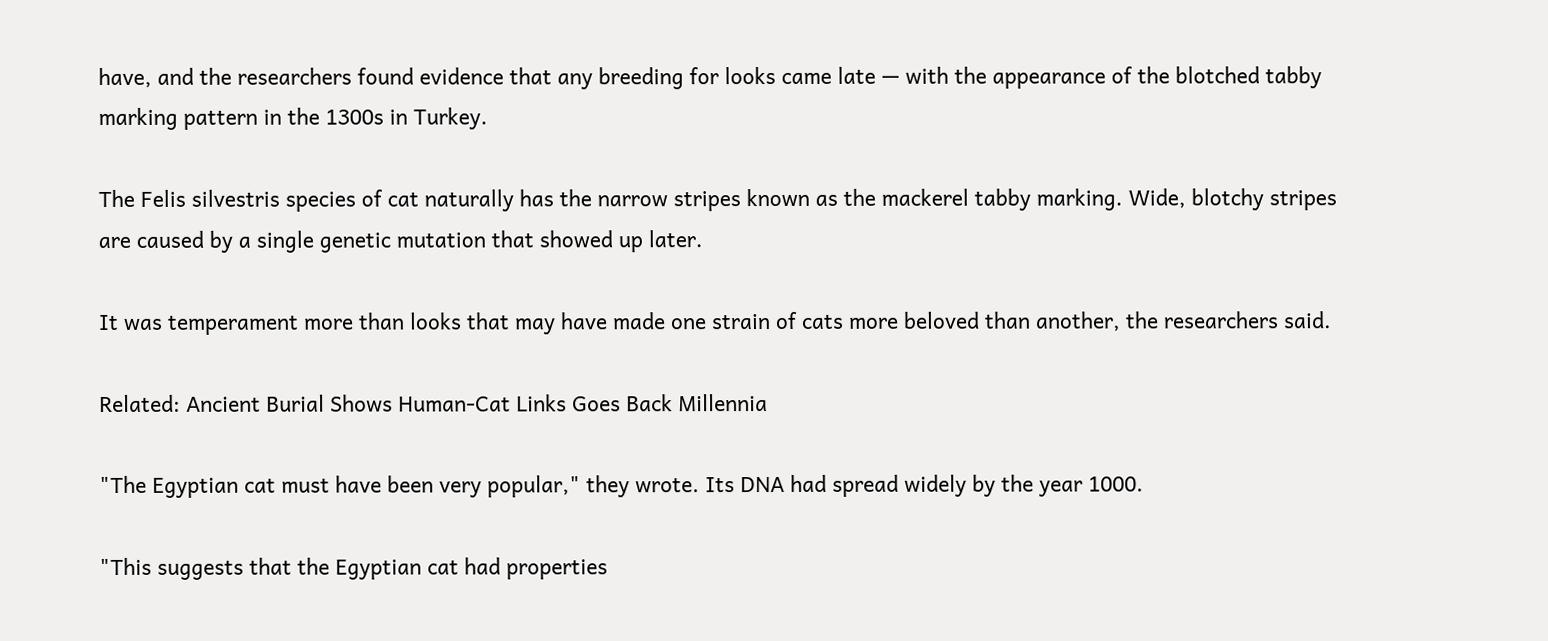have, and the researchers found evidence that any breeding for looks came late — with the appearance of the blotched tabby marking pattern in the 1300s in Turkey.

The Felis silvestris species of cat naturally has the narrow stripes known as the mackerel tabby marking. Wide, blotchy stripes are caused by a single genetic mutation that showed up later.

It was temperament more than looks that may have made one strain of cats more beloved than another, the researchers said.

Related: Ancient Burial Shows Human-Cat Links Goes Back Millennia

"The Egyptian cat must have been very popular," they wrote. Its DNA had spread widely by the year 1000.

"This suggests that the Egyptian cat had properties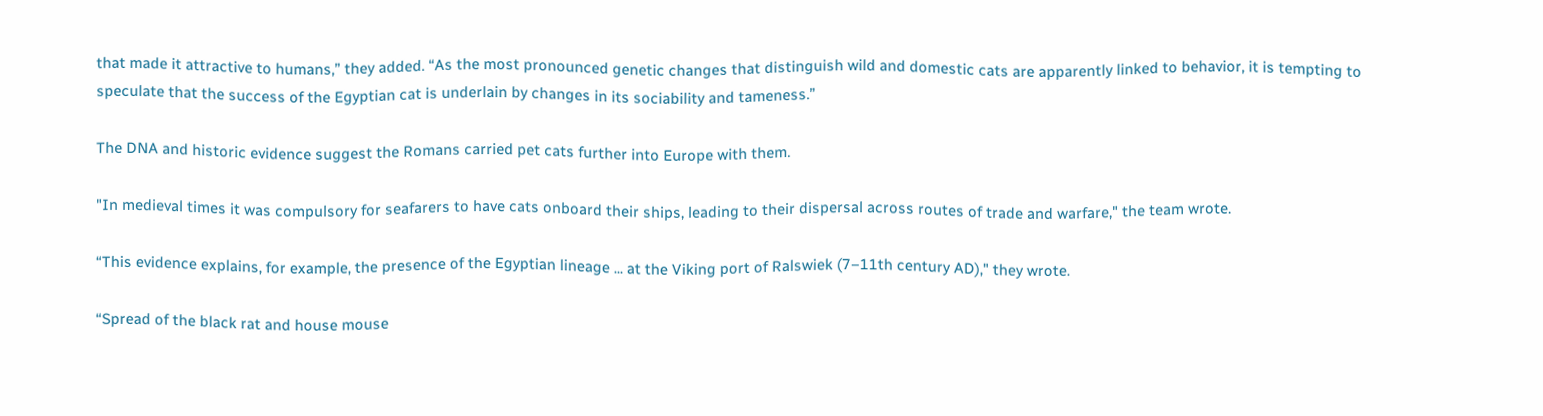that made it attractive to humans,” they added. “As the most pronounced genetic changes that distinguish wild and domestic cats are apparently linked to behavior, it is tempting to speculate that the success of the Egyptian cat is underlain by changes in its sociability and tameness.”

The DNA and historic evidence suggest the Romans carried pet cats further into Europe with them.

"In medieval times it was compulsory for seafarers to have cats onboard their ships, leading to their dispersal across routes of trade and warfare," the team wrote.

“This evidence explains, for example, the presence of the Egyptian lineage ... at the Viking port of Ralswiek (7–11th century AD)," they wrote.

“Spread of the black rat and house mouse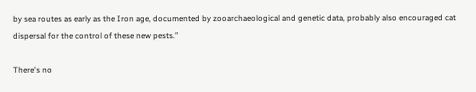by sea routes as early as the Iron age, documented by zooarchaeological and genetic data, probably also encouraged cat dispersal for the control of these new pests.”

There's no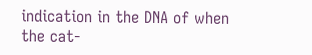indication in the DNA of when the cat-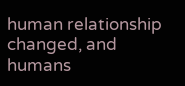human relationship changed, and humans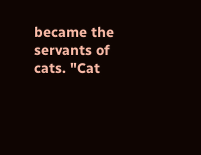became the servants of cats. "Cat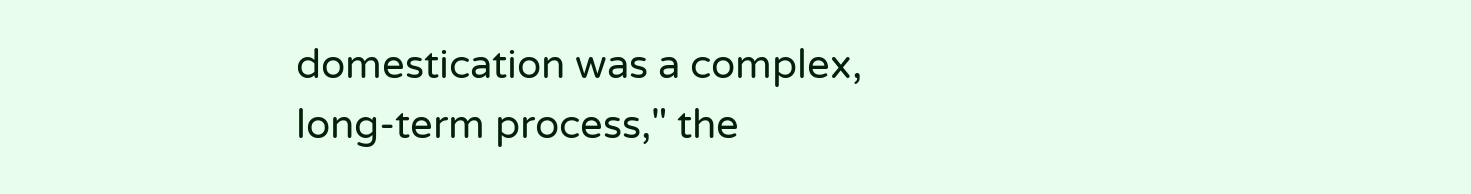domestication was a complex, long-term process," the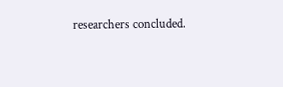researchers concluded.